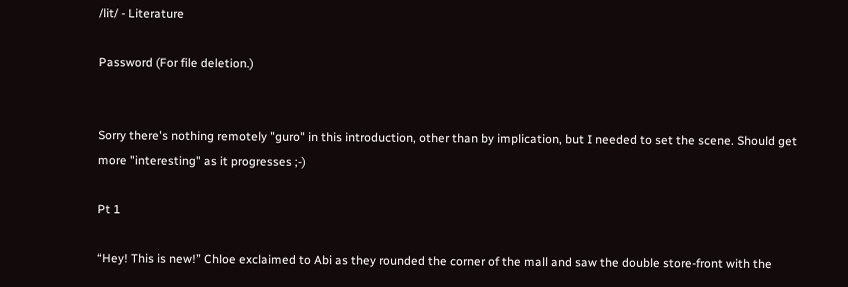/lit/ - Literature

Password (For file deletion.)


Sorry there's nothing remotely "guro" in this introduction, other than by implication, but I needed to set the scene. Should get more "interesting" as it progresses ;-)

Pt 1

“Hey! This is new!” Chloe exclaimed to Abi as they rounded the corner of the mall and saw the double store-front with the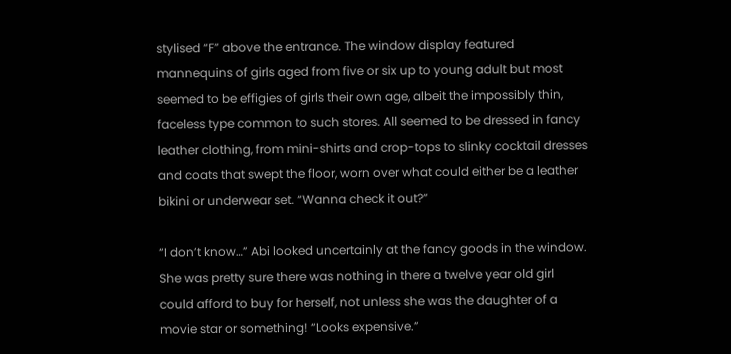stylised “F” above the entrance. The window display featured mannequins of girls aged from five or six up to young adult but most seemed to be effigies of girls their own age, albeit the impossibly thin, faceless type common to such stores. All seemed to be dressed in fancy leather clothing, from mini-shirts and crop-tops to slinky cocktail dresses and coats that swept the floor, worn over what could either be a leather bikini or underwear set. “Wanna check it out?”

“I don’t know…” Abi looked uncertainly at the fancy goods in the window. She was pretty sure there was nothing in there a twelve year old girl could afford to buy for herself, not unless she was the daughter of a movie star or something! “Looks expensive.”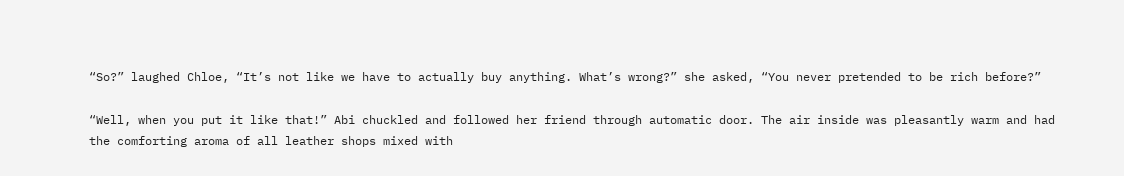“So?” laughed Chloe, “It’s not like we have to actually buy anything. What’s wrong?” she asked, “You never pretended to be rich before?”

“Well, when you put it like that!” Abi chuckled and followed her friend through automatic door. The air inside was pleasantly warm and had the comforting aroma of all leather shops mixed with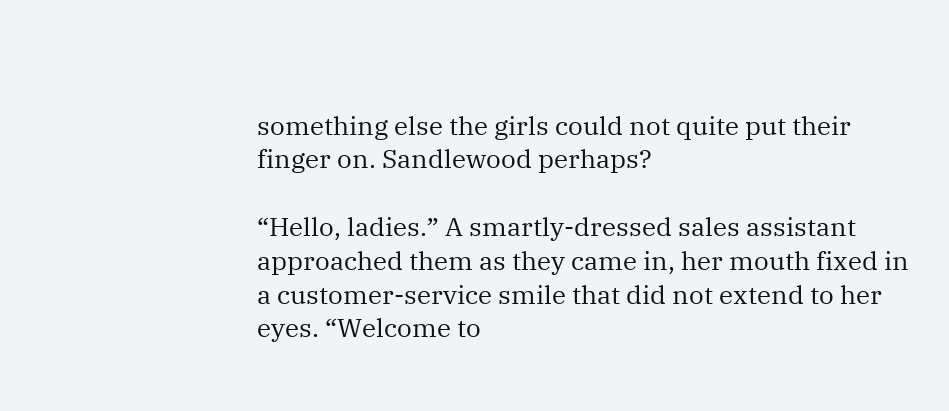something else the girls could not quite put their finger on. Sandlewood perhaps?

“Hello, ladies.” A smartly-dressed sales assistant approached them as they came in, her mouth fixed in a customer-service smile that did not extend to her eyes. “Welcome to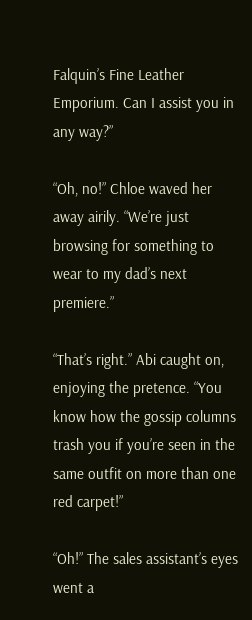Falquin’s Fine Leather Emporium. Can I assist you in any way?”

“Oh, no!” Chloe waved her away airily. “We’re just browsing for something to wear to my dad’s next premiere.”

“That’s right.” Abi caught on, enjoying the pretence. “You know how the gossip columns trash you if you’re seen in the same outfit on more than one red carpet!”

“Oh!” The sales assistant’s eyes went a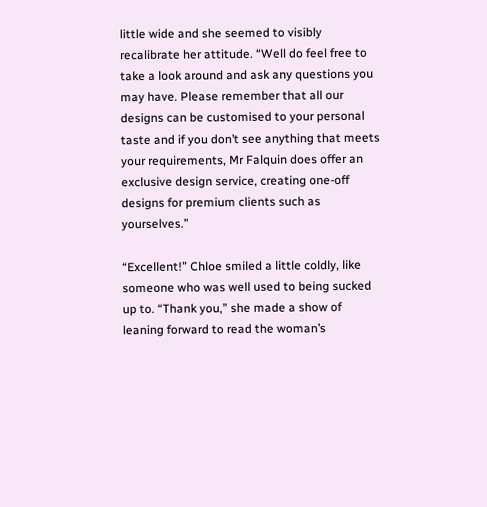little wide and she seemed to visibly recalibrate her attitude. “Well do feel free to take a look around and ask any questions you may have. Please remember that all our designs can be customised to your personal taste and if you don’t see anything that meets your requirements, Mr Falquin does offer an exclusive design service, creating one-off designs for premium clients such as yourselves.”

“Excellent!” Chloe smiled a little coldly, like someone who was well used to being sucked up to. “Thank you,” she made a show of leaning forward to read the woman’s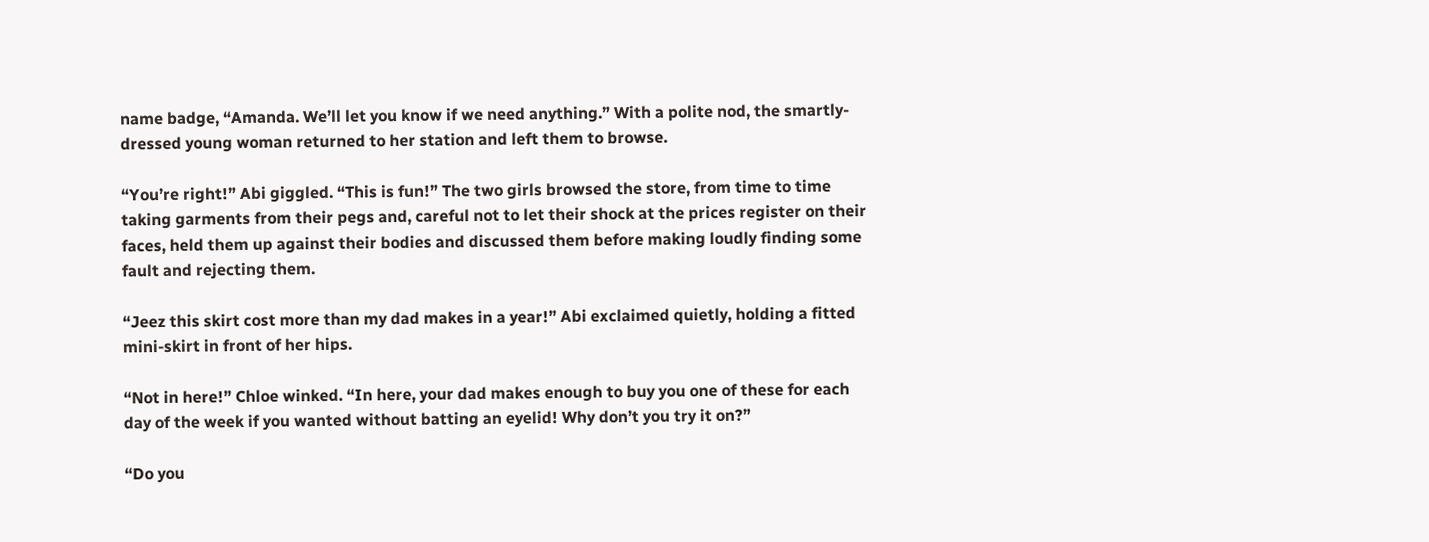name badge, “Amanda. We’ll let you know if we need anything.” With a polite nod, the smartly-dressed young woman returned to her station and left them to browse.

“You’re right!” Abi giggled. “This is fun!” The two girls browsed the store, from time to time taking garments from their pegs and, careful not to let their shock at the prices register on their faces, held them up against their bodies and discussed them before making loudly finding some fault and rejecting them.

“Jeez this skirt cost more than my dad makes in a year!” Abi exclaimed quietly, holding a fitted mini-skirt in front of her hips.

“Not in here!” Chloe winked. “In here, your dad makes enough to buy you one of these for each day of the week if you wanted without batting an eyelid! Why don’t you try it on?”

“Do you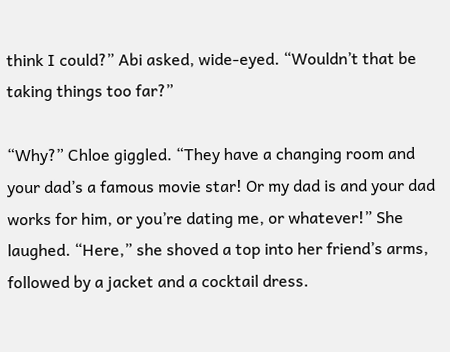think I could?” Abi asked, wide-eyed. “Wouldn’t that be taking things too far?”

“Why?” Chloe giggled. “They have a changing room and your dad’s a famous movie star! Or my dad is and your dad works for him, or you’re dating me, or whatever!” She laughed. “Here,” she shoved a top into her friend’s arms, followed by a jacket and a cocktail dress.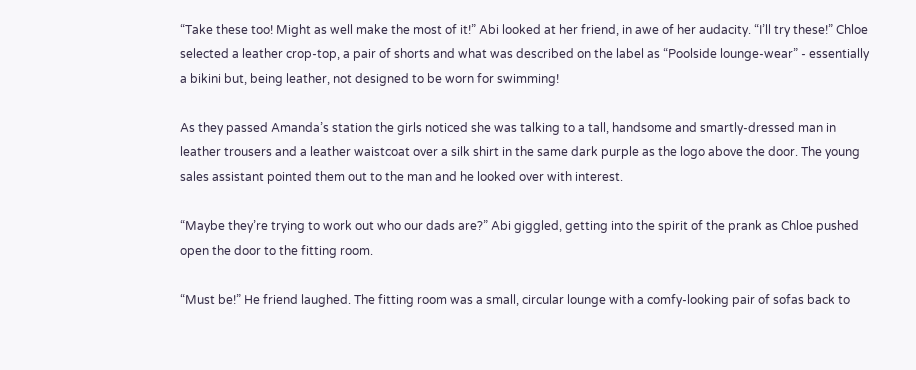“Take these too! Might as well make the most of it!” Abi looked at her friend, in awe of her audacity. “I’ll try these!” Chloe selected a leather crop-top, a pair of shorts and what was described on the label as “Poolside lounge-wear” - essentially a bikini but, being leather, not designed to be worn for swimming!

As they passed Amanda’s station the girls noticed she was talking to a tall, handsome and smartly-dressed man in leather trousers and a leather waistcoat over a silk shirt in the same dark purple as the logo above the door. The young sales assistant pointed them out to the man and he looked over with interest.

“Maybe they’re trying to work out who our dads are?” Abi giggled, getting into the spirit of the prank as Chloe pushed open the door to the fitting room.

“Must be!” He friend laughed. The fitting room was a small, circular lounge with a comfy-looking pair of sofas back to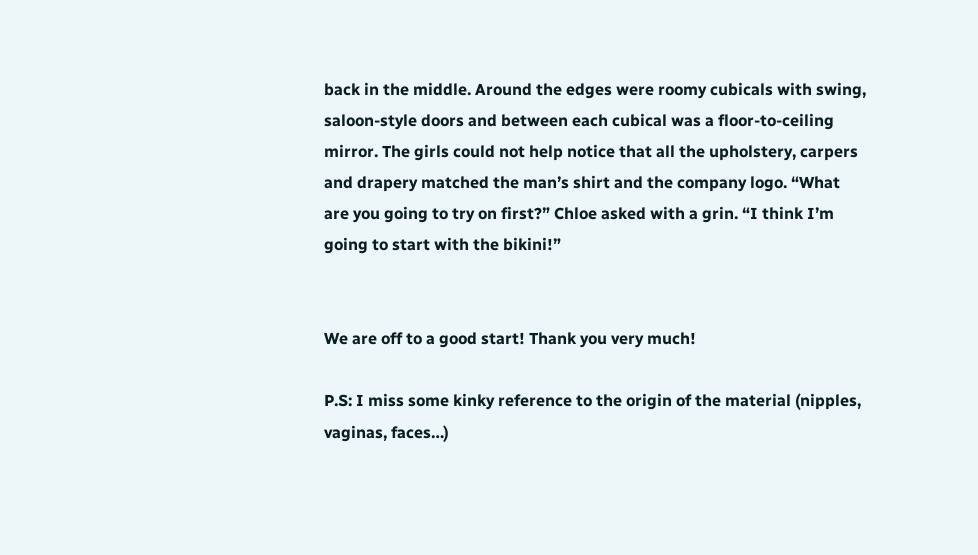back in the middle. Around the edges were roomy cubicals with swing, saloon-style doors and between each cubical was a floor-to-ceiling mirror. The girls could not help notice that all the upholstery, carpers and drapery matched the man’s shirt and the company logo. “What are you going to try on first?” Chloe asked with a grin. “I think I’m going to start with the bikini!”


We are off to a good start! Thank you very much!

P.S: I miss some kinky reference to the origin of the material (nipples, vaginas, faces…)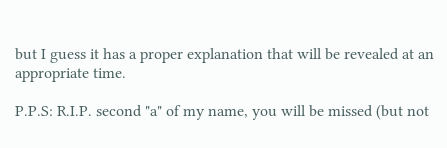but I guess it has a proper explanation that will be revealed at an appropriate time.

P.P.S: R.I.P. second "a" of my name, you will be missed (but not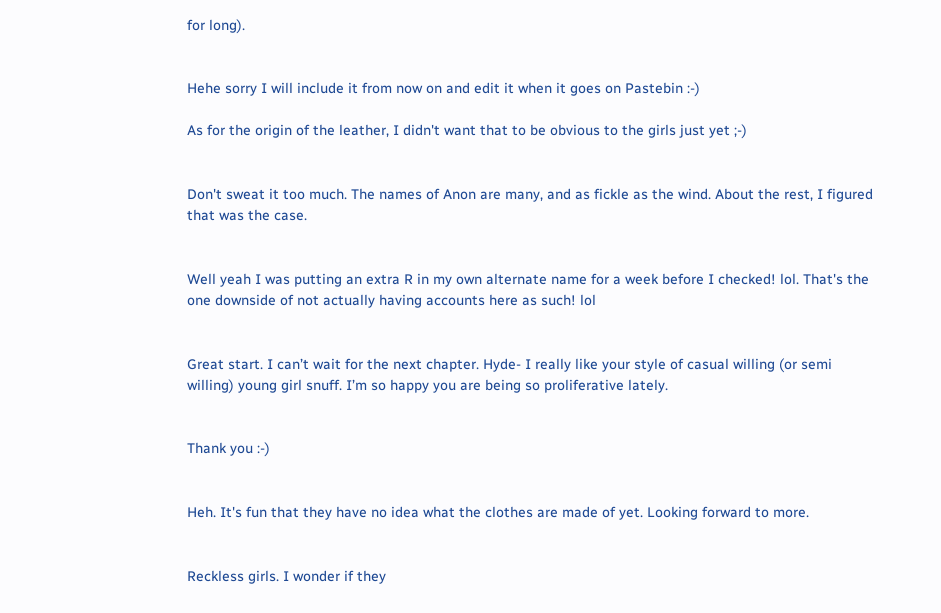for long).


Hehe sorry I will include it from now on and edit it when it goes on Pastebin :-)

As for the origin of the leather, I didn't want that to be obvious to the girls just yet ;-)


Don't sweat it too much. The names of Anon are many, and as fickle as the wind. About the rest, I figured that was the case.


Well yeah I was putting an extra R in my own alternate name for a week before I checked! lol. That's the one downside of not actually having accounts here as such! lol


Great start. I can’t wait for the next chapter. Hyde- I really like your style of casual willing (or semi willing) young girl snuff. I’m so happy you are being so proliferative lately.


Thank you :-)


Heh. It's fun that they have no idea what the clothes are made of yet. Looking forward to more.


Reckless girls. I wonder if they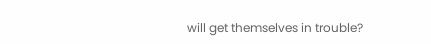will get themselves in trouble?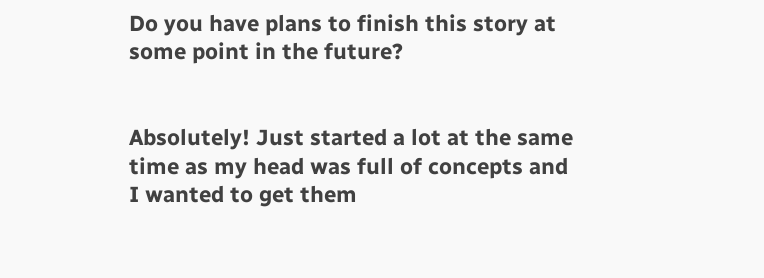Do you have plans to finish this story at some point in the future?


Absolutely! Just started a lot at the same time as my head was full of concepts and I wanted to get them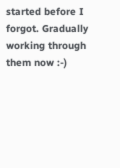started before I forgot. Gradually working through them now :-)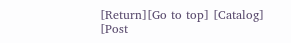[Return][Go to top] [Catalog] [Post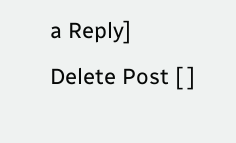a Reply]
Delete Post [ ]